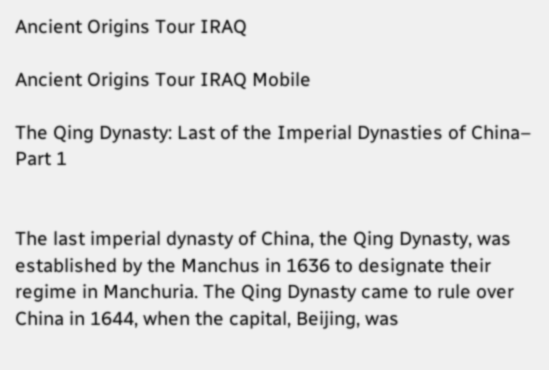Ancient Origins Tour IRAQ

Ancient Origins Tour IRAQ Mobile

The Qing Dynasty: Last of the Imperial Dynasties of China– Part 1


The last imperial dynasty of China, the Qing Dynasty, was established by the Manchus in 1636 to designate their regime in Manchuria. The Qing Dynasty came to rule over China in 1644, when the capital, Beijing, was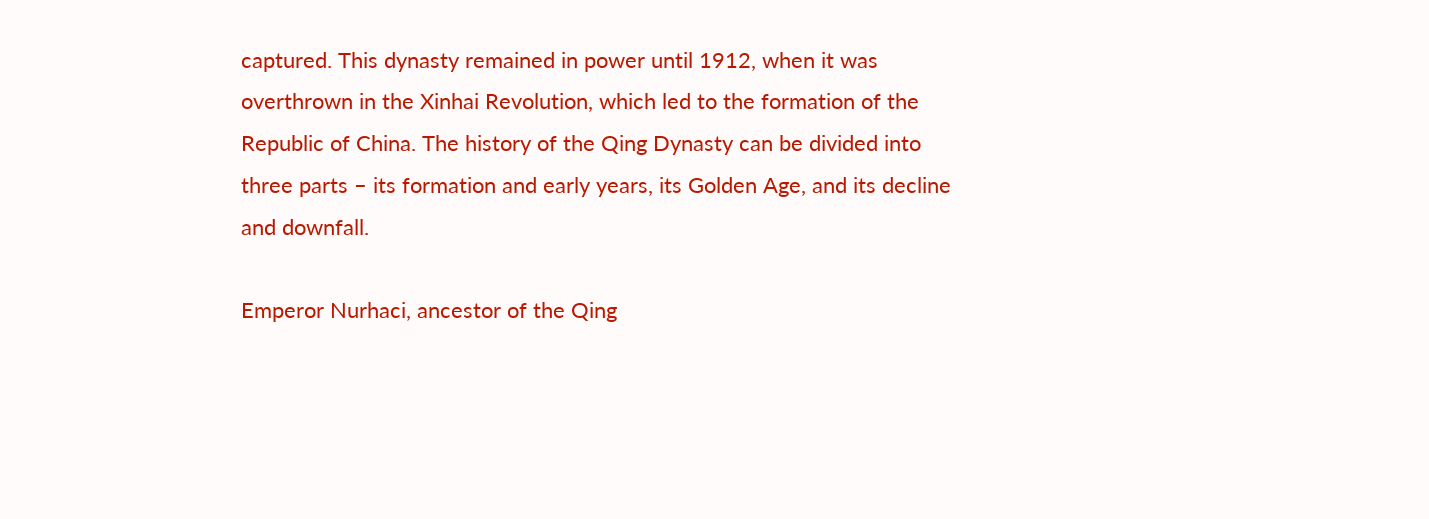captured. This dynasty remained in power until 1912, when it was overthrown in the Xinhai Revolution, which led to the formation of the Republic of China. The history of the Qing Dynasty can be divided into three parts – its formation and early years, its Golden Age, and its decline and downfall.

Emperor Nurhaci, ancestor of the Qing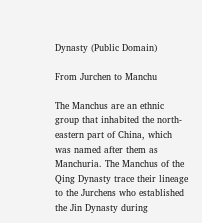Dynasty (Public Domain)

From Jurchen to Manchu

The Manchus are an ethnic group that inhabited the north-eastern part of China, which was named after them as Manchuria. The Manchus of the Qing Dynasty trace their lineage to the Jurchens who established the Jin Dynasty during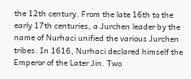the 12th century. From the late 16th to the early 17th centuries, a Jurchen leader by the name of Nurhaci unified the various Jurchen tribes. In 1616, Nurhaci declared himself the Emperor of the Later Jin. Two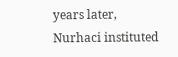years later, Nurhaci instituted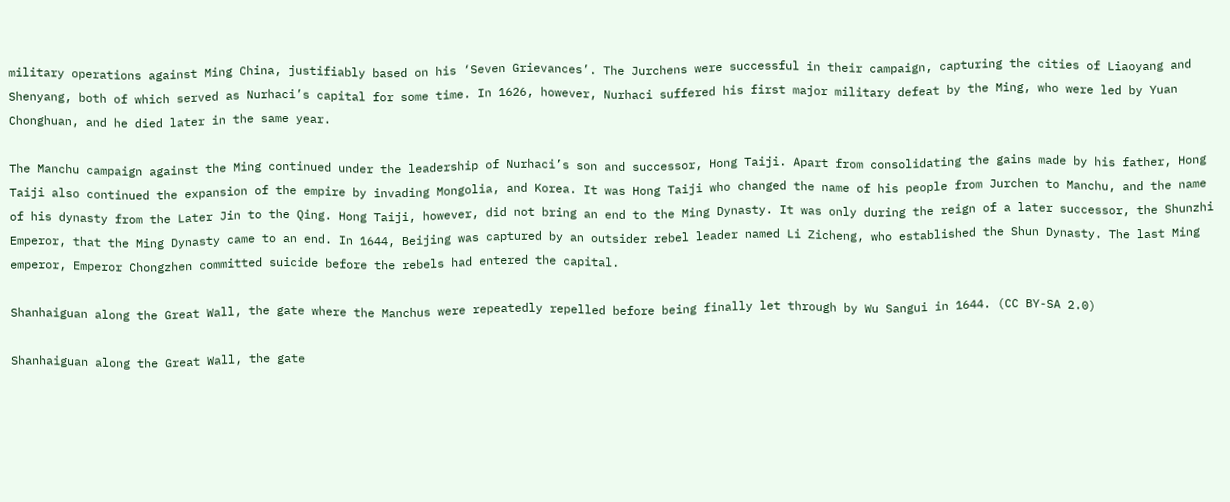military operations against Ming China, justifiably based on his ‘Seven Grievances’. The Jurchens were successful in their campaign, capturing the cities of Liaoyang and Shenyang, both of which served as Nurhaci’s capital for some time. In 1626, however, Nurhaci suffered his first major military defeat by the Ming, who were led by Yuan Chonghuan, and he died later in the same year.

The Manchu campaign against the Ming continued under the leadership of Nurhaci’s son and successor, Hong Taiji. Apart from consolidating the gains made by his father, Hong Taiji also continued the expansion of the empire by invading Mongolia, and Korea. It was Hong Taiji who changed the name of his people from Jurchen to Manchu, and the name of his dynasty from the Later Jin to the Qing. Hong Taiji, however, did not bring an end to the Ming Dynasty. It was only during the reign of a later successor, the Shunzhi Emperor, that the Ming Dynasty came to an end. In 1644, Beijing was captured by an outsider rebel leader named Li Zicheng, who established the Shun Dynasty. The last Ming emperor, Emperor Chongzhen committed suicide before the rebels had entered the capital.

Shanhaiguan along the Great Wall, the gate where the Manchus were repeatedly repelled before being finally let through by Wu Sangui in 1644. (CC BY-SA 2.0)

Shanhaiguan along the Great Wall, the gate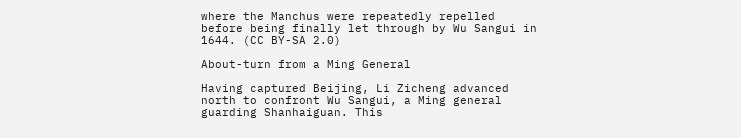where the Manchus were repeatedly repelled before being finally let through by Wu Sangui in 1644. (CC BY-SA 2.0)

About-turn from a Ming General

Having captured Beijing, Li Zicheng advanced north to confront Wu Sangui, a Ming general guarding Shanhaiguan. This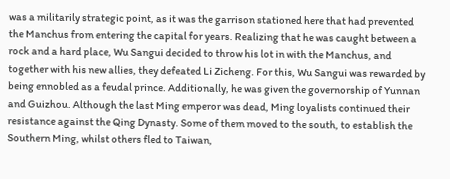was a militarily strategic point, as it was the garrison stationed here that had prevented the Manchus from entering the capital for years. Realizing that he was caught between a rock and a hard place, Wu Sangui decided to throw his lot in with the Manchus, and together with his new allies, they defeated Li Zicheng. For this, Wu Sangui was rewarded by being ennobled as a feudal prince. Additionally, he was given the governorship of Yunnan and Guizhou. Although the last Ming emperor was dead, Ming loyalists continued their resistance against the Qing Dynasty. Some of them moved to the south, to establish the Southern Ming, whilst others fled to Taiwan,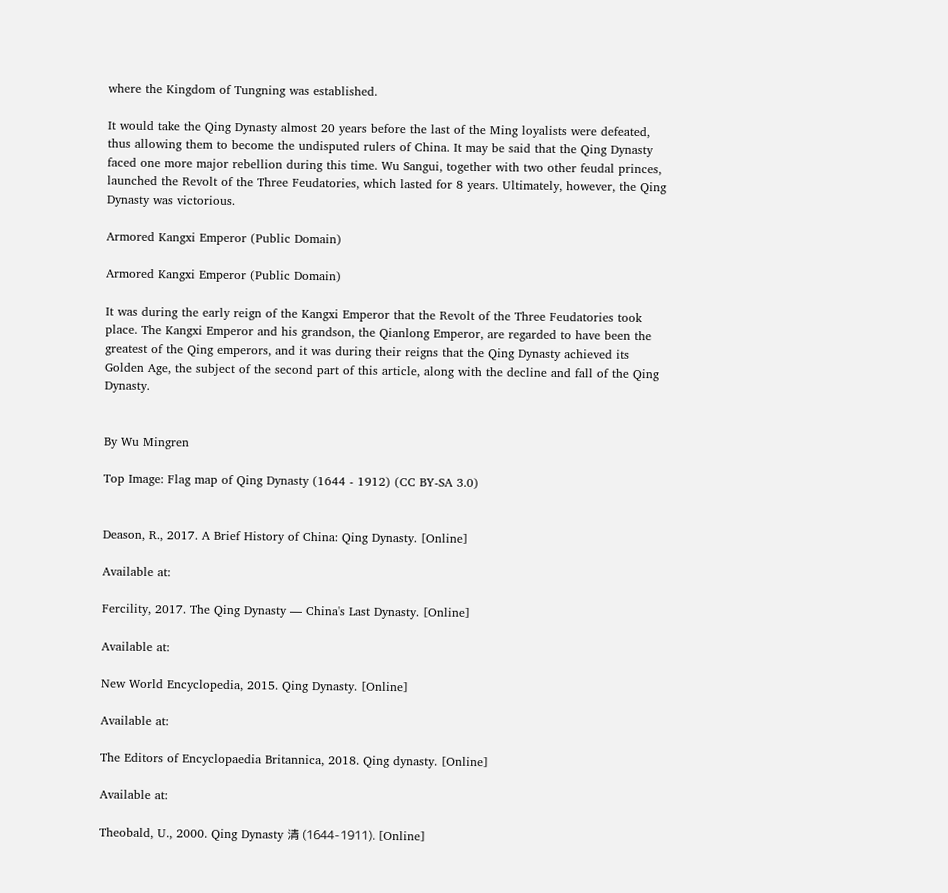where the Kingdom of Tungning was established.

It would take the Qing Dynasty almost 20 years before the last of the Ming loyalists were defeated, thus allowing them to become the undisputed rulers of China. It may be said that the Qing Dynasty faced one more major rebellion during this time. Wu Sangui, together with two other feudal princes, launched the Revolt of the Three Feudatories, which lasted for 8 years. Ultimately, however, the Qing Dynasty was victorious.

Armored Kangxi Emperor (Public Domain)

Armored Kangxi Emperor (Public Domain)

It was during the early reign of the Kangxi Emperor that the Revolt of the Three Feudatories took place. The Kangxi Emperor and his grandson, the Qianlong Emperor, are regarded to have been the greatest of the Qing emperors, and it was during their reigns that the Qing Dynasty achieved its Golden Age, the subject of the second part of this article, along with the decline and fall of the Qing Dynasty.


By Wu Mingren

Top Image: Flag map of Qing Dynasty (1644 - 1912) (CC BY-SA 3.0)


Deason, R., 2017. A Brief History of China: Qing Dynasty. [Online]

Available at:

Fercility, 2017. The Qing Dynasty — China's Last Dynasty. [Online]

Available at:

New World Encyclopedia, 2015. Qing Dynasty. [Online]

Available at:

The Editors of Encyclopaedia Britannica, 2018. Qing dynasty. [Online]

Available at:

Theobald, U., 2000. Qing Dynasty 清 (1644-1911). [Online]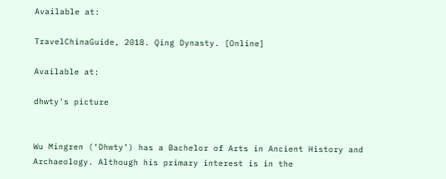Available at:

TravelChinaGuide, 2018. Qing Dynasty. [Online]

Available at:

dhwty's picture


Wu Mingren (‘Dhwty’) has a Bachelor of Arts in Ancient History and Archaeology. Although his primary interest is in the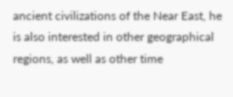ancient civilizations of the Near East, he is also interested in other geographical regions, as well as other time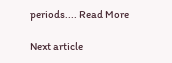periods.... Read More

Next article